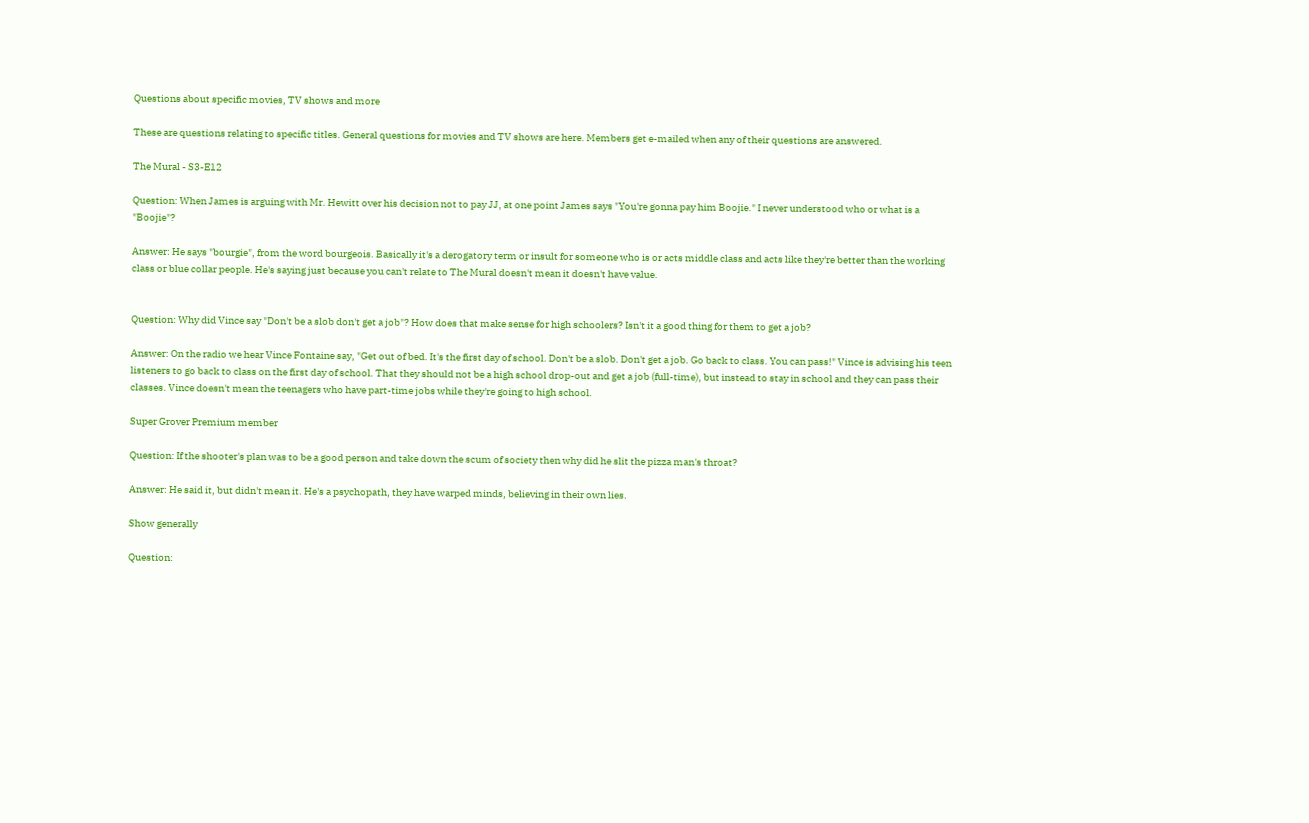Questions about specific movies, TV shows and more

These are questions relating to specific titles. General questions for movies and TV shows are here. Members get e-mailed when any of their questions are answered.

The Mural - S3-E12

Question: When James is arguing with Mr. Hewitt over his decision not to pay JJ, at one point James says "You're gonna pay him Boojie." I never understood who or what is a "Boojie"?

Answer: He says "bourgie", from the word bourgeois. Basically it's a derogatory term or insult for someone who is or acts middle class and acts like they're better than the working class or blue collar people. He's saying just because you can't relate to The Mural doesn't mean it doesn't have value.


Question: Why did Vince say "Don't be a slob don't get a job"? How does that make sense for high schoolers? Isn't it a good thing for them to get a job?

Answer: On the radio we hear Vince Fontaine say, "Get out of bed. It's the first day of school. Don't be a slob. Don't get a job. Go back to class. You can pass!" Vince is advising his teen listeners to go back to class on the first day of school. That they should not be a high school drop-out and get a job (full-time), but instead to stay in school and they can pass their classes. Vince doesn't mean the teenagers who have part-time jobs while they're going to high school.

Super Grover Premium member

Question: If the shooter's plan was to be a good person and take down the scum of society then why did he slit the pizza man's throat?

Answer: He said it, but didn't mean it. He's a psychopath, they have warped minds, believing in their own lies.

Show generally

Question: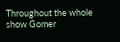Throughout the whole show Gomer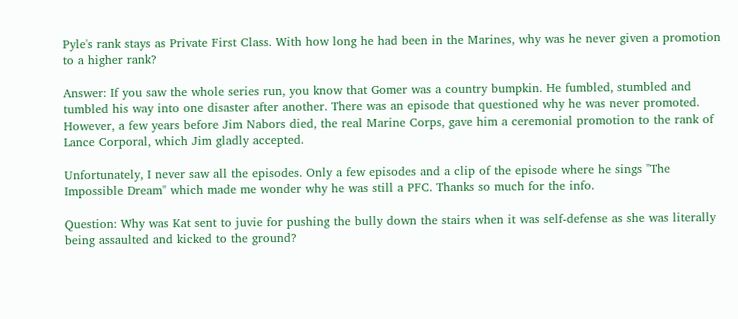Pyle's rank stays as Private First Class. With how long he had been in the Marines, why was he never given a promotion to a higher rank?

Answer: If you saw the whole series run, you know that Gomer was a country bumpkin. He fumbled, stumbled and tumbled his way into one disaster after another. There was an episode that questioned why he was never promoted. However, a few years before Jim Nabors died, the real Marine Corps, gave him a ceremonial promotion to the rank of Lance Corporal, which Jim gladly accepted.

Unfortunately, I never saw all the episodes. Only a few episodes and a clip of the episode where he sings "The Impossible Dream" which made me wonder why he was still a PFC. Thanks so much for the info.

Question: Why was Kat sent to juvie for pushing the bully down the stairs when it was self-defense as she was literally being assaulted and kicked to the ground?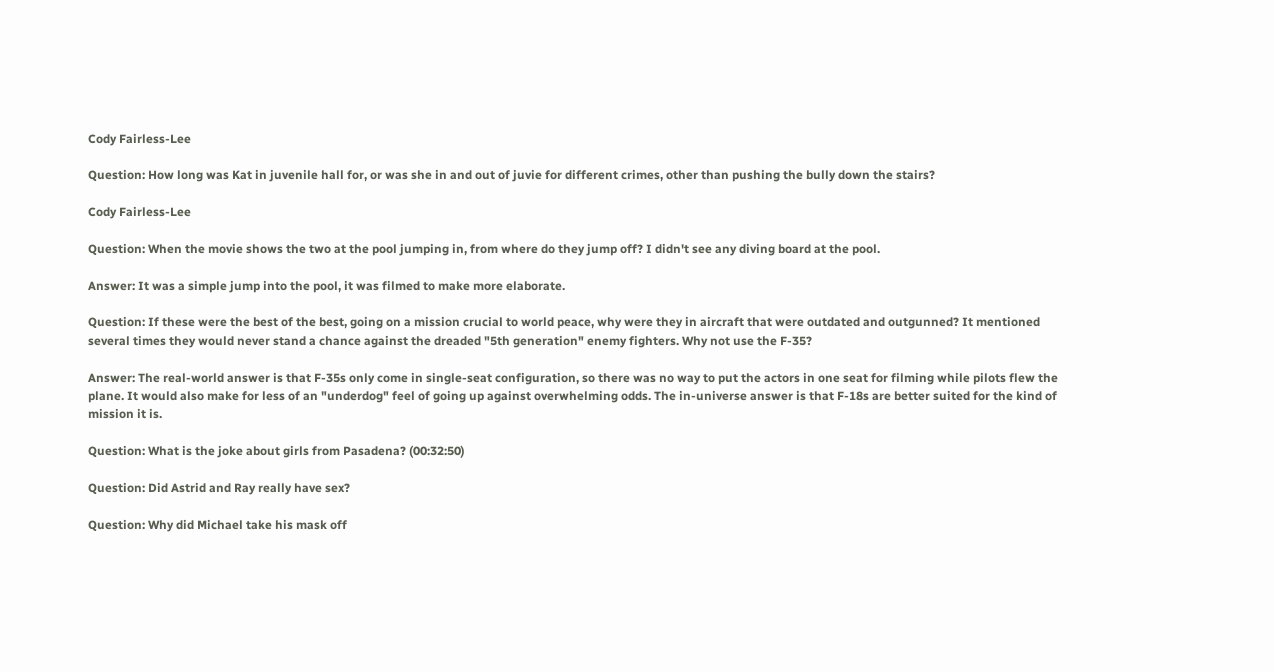Cody Fairless-Lee

Question: How long was Kat in juvenile hall for, or was she in and out of juvie for different crimes, other than pushing the bully down the stairs?

Cody Fairless-Lee

Question: When the movie shows the two at the pool jumping in, from where do they jump off? I didn't see any diving board at the pool.

Answer: It was a simple jump into the pool, it was filmed to make more elaborate.

Question: If these were the best of the best, going on a mission crucial to world peace, why were they in aircraft that were outdated and outgunned? It mentioned several times they would never stand a chance against the dreaded "5th generation" enemy fighters. Why not use the F-35?

Answer: The real-world answer is that F-35s only come in single-seat configuration, so there was no way to put the actors in one seat for filming while pilots flew the plane. It would also make for less of an "underdog" feel of going up against overwhelming odds. The in-universe answer is that F-18s are better suited for the kind of mission it is.

Question: What is the joke about girls from Pasadena? (00:32:50)

Question: Did Astrid and Ray really have sex?

Question: Why did Michael take his mask off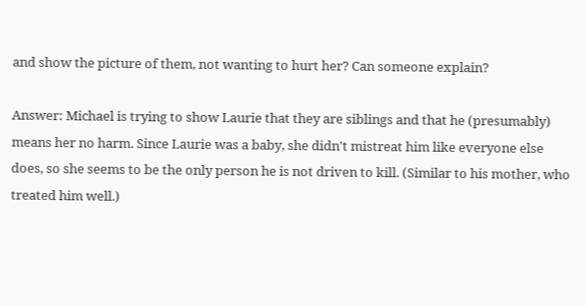and show the picture of them, not wanting to hurt her? Can someone explain?

Answer: Michael is trying to show Laurie that they are siblings and that he (presumably) means her no harm. Since Laurie was a baby, she didn't mistreat him like everyone else does, so she seems to be the only person he is not driven to kill. (Similar to his mother, who treated him well.)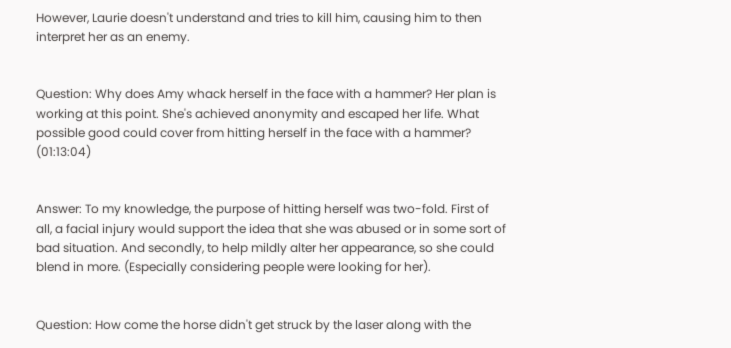However, Laurie doesn't understand and tries to kill him, causing him to then interpret her as an enemy.


Question: Why does Amy whack herself in the face with a hammer? Her plan is working at this point. She's achieved anonymity and escaped her life. What possible good could cover from hitting herself in the face with a hammer? (01:13:04)


Answer: To my knowledge, the purpose of hitting herself was two-fold. First of all, a facial injury would support the idea that she was abused or in some sort of bad situation. And secondly, to help mildly alter her appearance, so she could blend in more. (Especially considering people were looking for her).


Question: How come the horse didn't get struck by the laser along with the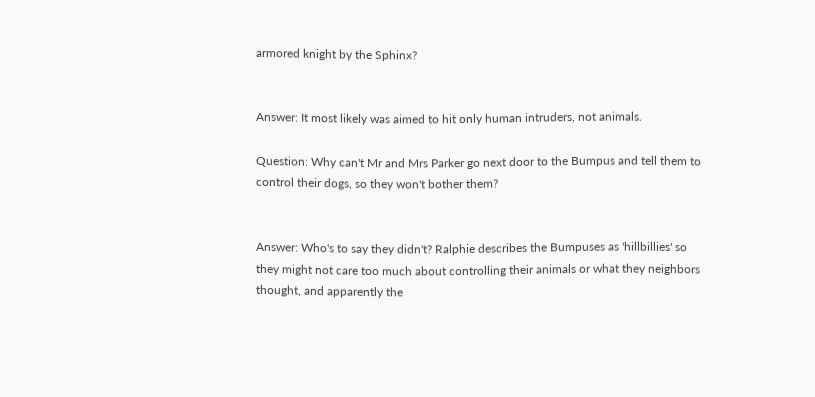armored knight by the Sphinx?


Answer: It most likely was aimed to hit only human intruders, not animals.

Question: Why can't Mr and Mrs Parker go next door to the Bumpus and tell them to control their dogs, so they won't bother them?


Answer: Who's to say they didn't? Ralphie describes the Bumpuses as 'hillbillies' so they might not care too much about controlling their animals or what they neighbors thought, and apparently the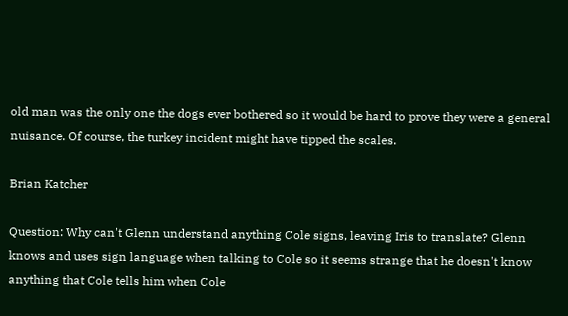old man was the only one the dogs ever bothered so it would be hard to prove they were a general nuisance. Of course, the turkey incident might have tipped the scales.

Brian Katcher

Question: Why can't Glenn understand anything Cole signs, leaving Iris to translate? Glenn knows and uses sign language when talking to Cole so it seems strange that he doesn't know anything that Cole tells him when Cole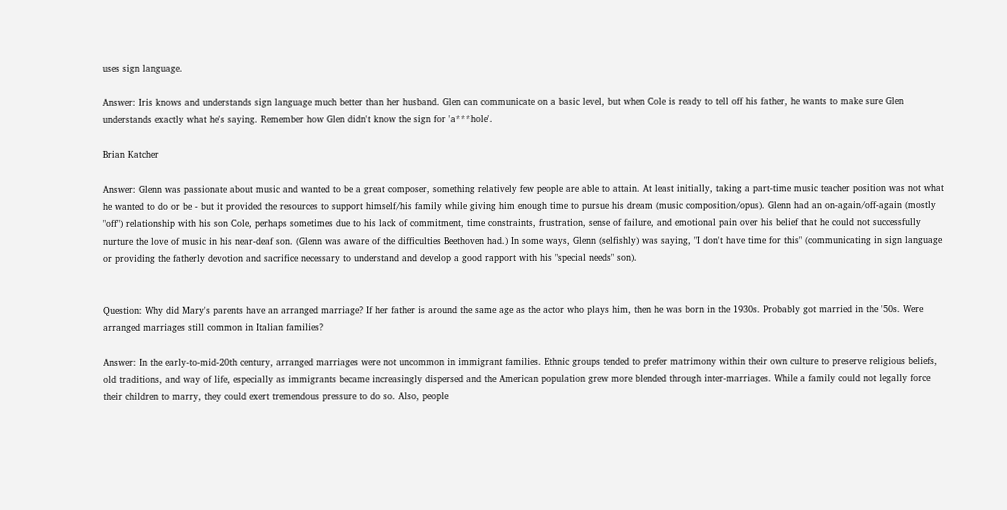uses sign language.

Answer: Iris knows and understands sign language much better than her husband. Glen can communicate on a basic level, but when Cole is ready to tell off his father, he wants to make sure Glen understands exactly what he's saying. Remember how Glen didn't know the sign for 'a***hole'.

Brian Katcher

Answer: Glenn was passionate about music and wanted to be a great composer, something relatively few people are able to attain. At least initially, taking a part-time music teacher position was not what he wanted to do or be - but it provided the resources to support himself/his family while giving him enough time to pursue his dream (music composition/opus). Glenn had an on-again/off-again (mostly "off") relationship with his son Cole, perhaps sometimes due to his lack of commitment, time constraints, frustration, sense of failure, and emotional pain over his belief that he could not successfully nurture the love of music in his near-deaf son. (Glenn was aware of the difficulties Beethoven had.) In some ways, Glenn (selfishly) was saying, "I don't have time for this" (communicating in sign language or providing the fatherly devotion and sacrifice necessary to understand and develop a good rapport with his "special needs" son).


Question: Why did Mary's parents have an arranged marriage? If her father is around the same age as the actor who plays him, then he was born in the 1930s. Probably got married in the '50s. Were arranged marriages still common in Italian families?

Answer: In the early-to-mid-20th century, arranged marriages were not uncommon in immigrant families. Ethnic groups tended to prefer matrimony within their own culture to preserve religious beliefs, old traditions, and way of life, especially as immigrants became increasingly dispersed and the American population grew more blended through inter-marriages. While a family could not legally force their children to marry, they could exert tremendous pressure to do so. Also, people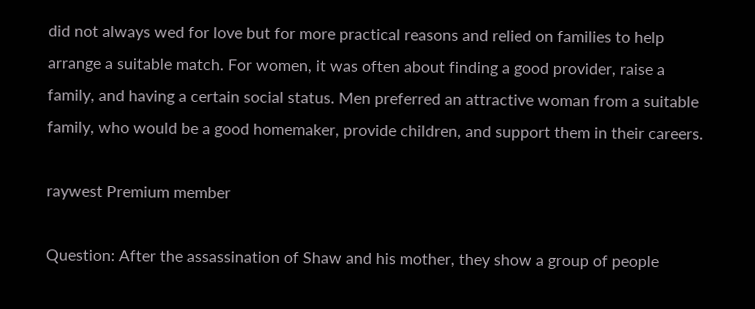did not always wed for love but for more practical reasons and relied on families to help arrange a suitable match. For women, it was often about finding a good provider, raise a family, and having a certain social status. Men preferred an attractive woman from a suitable family, who would be a good homemaker, provide children, and support them in their careers.

raywest Premium member

Question: After the assassination of Shaw and his mother, they show a group of people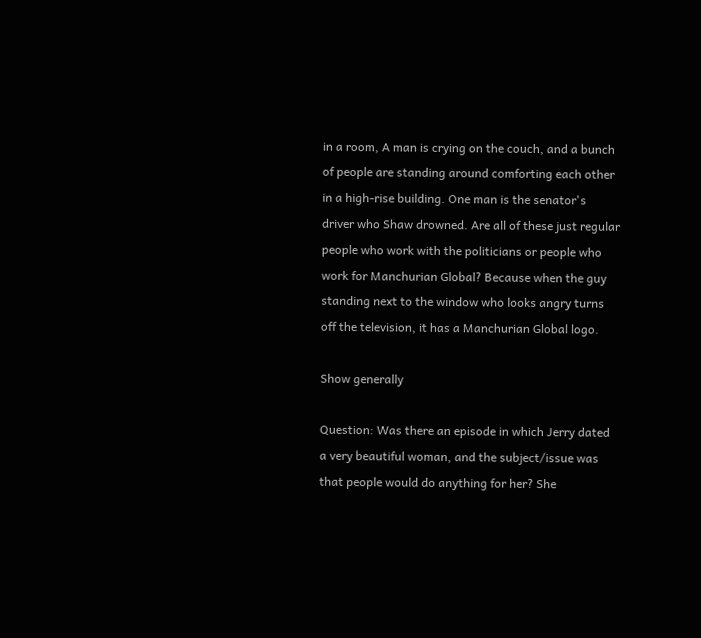in a room, A man is crying on the couch, and a bunch of people are standing around comforting each other in a high-rise building. One man is the senator's driver who Shaw drowned. Are all of these just regular people who work with the politicians or people who work for Manchurian Global? Because when the guy standing next to the window who looks angry turns off the television, it has a Manchurian Global logo.

Show generally

Question: Was there an episode in which Jerry dated a very beautiful woman, and the subject/issue was that people would do anything for her? She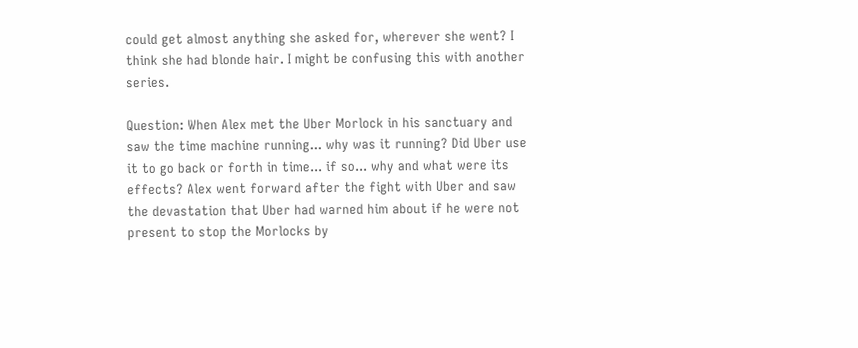could get almost anything she asked for, wherever she went? I think she had blonde hair. I might be confusing this with another series.

Question: When Alex met the Uber Morlock in his sanctuary and saw the time machine running... why was it running? Did Uber use it to go back or forth in time... if so... why and what were its effects? Alex went forward after the fight with Uber and saw the devastation that Uber had warned him about if he were not present to stop the Morlocks by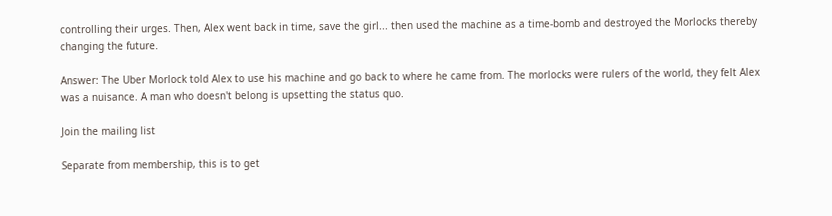controlling their urges. Then, Alex went back in time, save the girl... then used the machine as a time-bomb and destroyed the Morlocks thereby changing the future.

Answer: The Uber Morlock told Alex to use his machine and go back to where he came from. The morlocks were rulers of the world, they felt Alex was a nuisance. A man who doesn't belong is upsetting the status quo.

Join the mailing list

Separate from membership, this is to get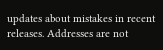updates about mistakes in recent releases. Addresses are not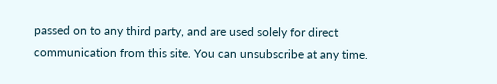passed on to any third party, and are used solely for direct communication from this site. You can unsubscribe at any time.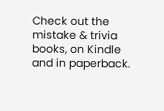Check out the mistake & trivia books, on Kindle and in paperback.